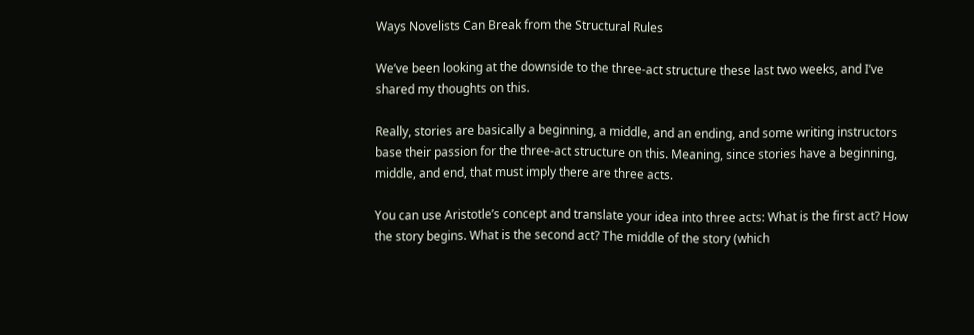Ways Novelists Can Break from the Structural Rules

We’ve been looking at the downside to the three-act structure these last two weeks, and I’ve shared my thoughts on this.

Really, stories are basically a beginning, a middle, and an ending, and some writing instructors base their passion for the three-act structure on this. Meaning, since stories have a beginning, middle, and end, that must imply there are three acts.

You can use Aristotle’s concept and translate your idea into three acts: What is the first act? How the story begins. What is the second act? The middle of the story (which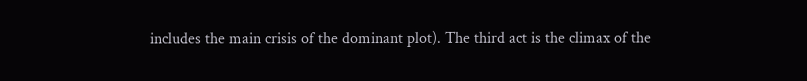includes the main crisis of the dominant plot). The third act is the climax of the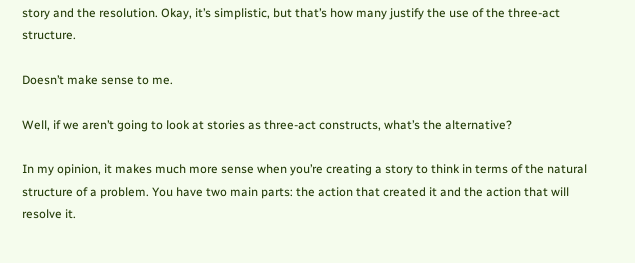story and the resolution. Okay, it’s simplistic, but that’s how many justify the use of the three-act structure.

Doesn’t make sense to me.

Well, if we aren’t going to look at stories as three-act constructs, what’s the alternative?

In my opinion, it makes much more sense when you’re creating a story to think in terms of the natural structure of a problem. You have two main parts: the action that created it and the action that will resolve it.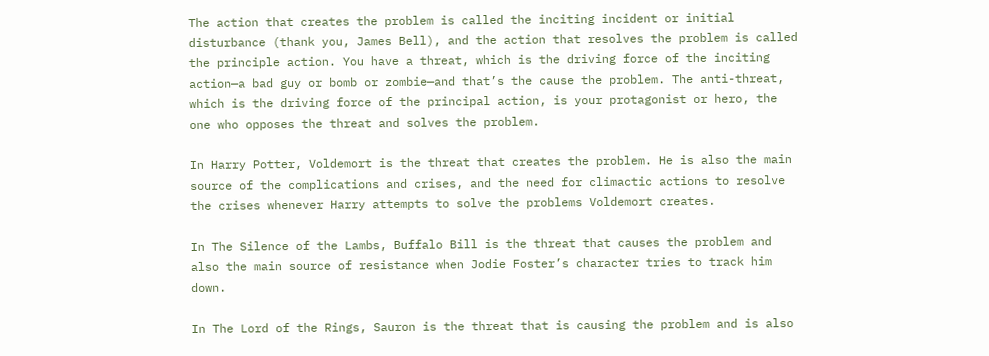The action that creates the problem is called the inciting incident or initial disturbance (thank you, James Bell), and the action that resolves the problem is called the principle action. You have a threat, which is the driving force of the inciting action—a bad guy or bomb or zombie—and that’s the cause the problem. The anti-threat, which is the driving force of the principal action, is your protagonist or hero, the one who opposes the threat and solves the problem.

In Harry Potter, Voldemort is the threat that creates the problem. He is also the main source of the complications and crises, and the need for climactic actions to resolve the crises whenever Harry attempts to solve the problems Voldemort creates.

In The Silence of the Lambs, Buffalo Bill is the threat that causes the problem and also the main source of resistance when Jodie Foster’s character tries to track him down.

In The Lord of the Rings, Sauron is the threat that is causing the problem and is also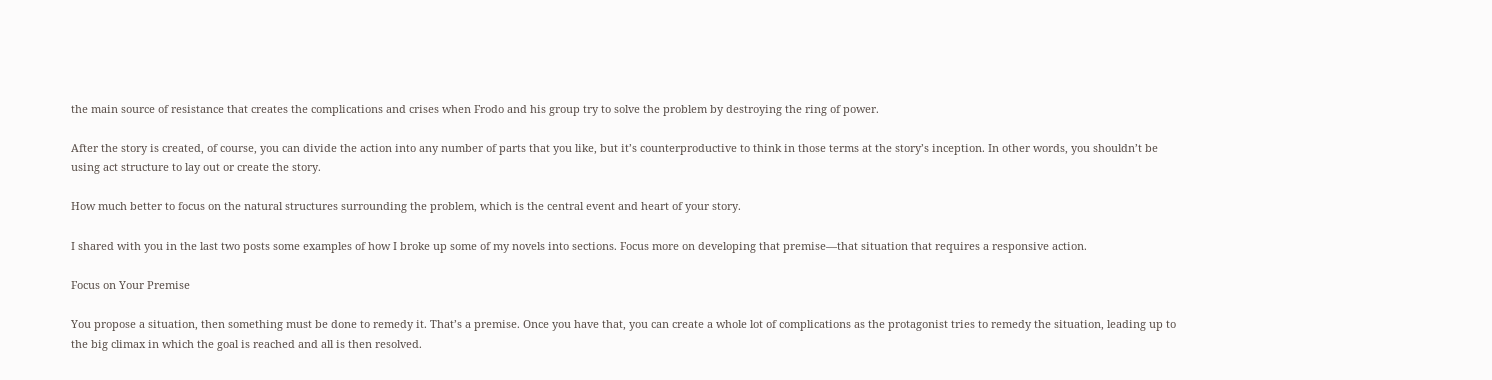the main source of resistance that creates the complications and crises when Frodo and his group try to solve the problem by destroying the ring of power.

After the story is created, of course, you can divide the action into any number of parts that you like, but it’s counterproductive to think in those terms at the story’s inception. In other words, you shouldn’t be using act structure to lay out or create the story.

How much better to focus on the natural structures surrounding the problem, which is the central event and heart of your story.

I shared with you in the last two posts some examples of how I broke up some of my novels into sections. Focus more on developing that premise—that situation that requires a responsive action.

Focus on Your Premise

You propose a situation, then something must be done to remedy it. That’s a premise. Once you have that, you can create a whole lot of complications as the protagonist tries to remedy the situation, leading up to the big climax in which the goal is reached and all is then resolved.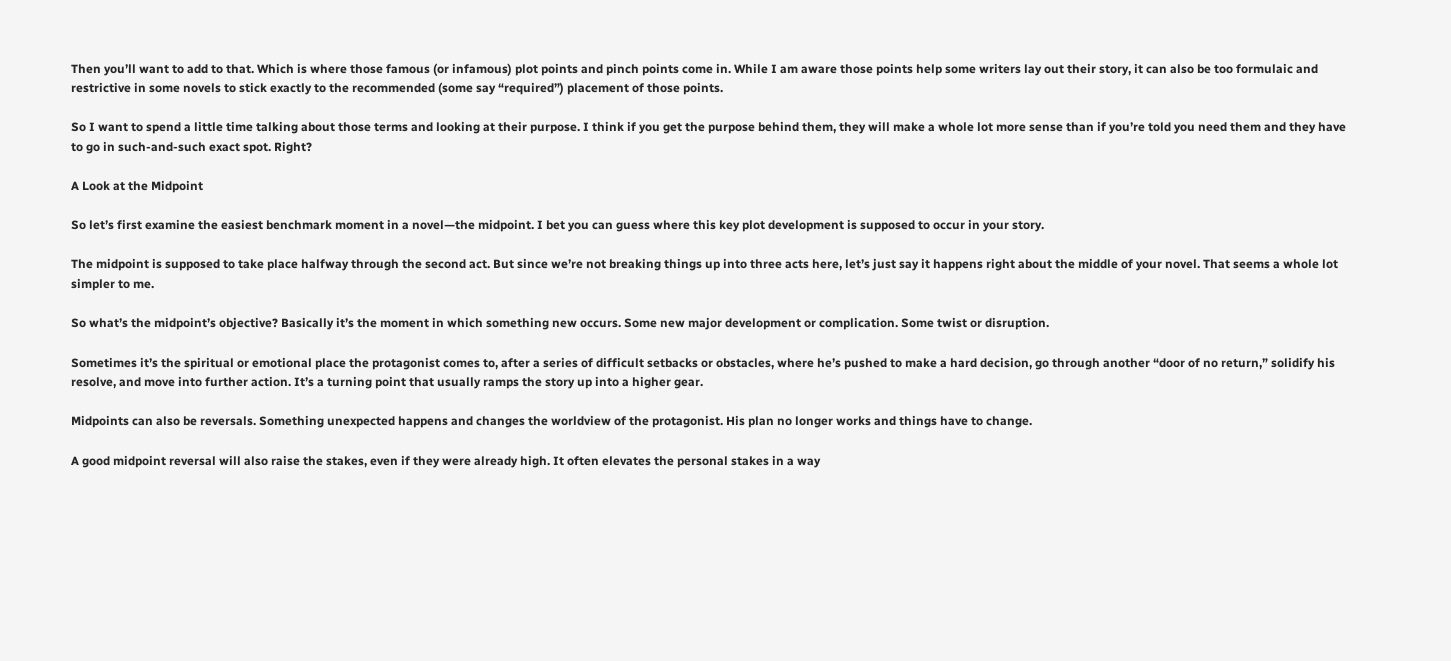Then you’ll want to add to that. Which is where those famous (or infamous) plot points and pinch points come in. While I am aware those points help some writers lay out their story, it can also be too formulaic and restrictive in some novels to stick exactly to the recommended (some say “required”) placement of those points.

So I want to spend a little time talking about those terms and looking at their purpose. I think if you get the purpose behind them, they will make a whole lot more sense than if you’re told you need them and they have to go in such-and-such exact spot. Right?

A Look at the Midpoint

So let’s first examine the easiest benchmark moment in a novel—the midpoint. I bet you can guess where this key plot development is supposed to occur in your story.

The midpoint is supposed to take place halfway through the second act. But since we’re not breaking things up into three acts here, let’s just say it happens right about the middle of your novel. That seems a whole lot simpler to me.

So what’s the midpoint’s objective? Basically it’s the moment in which something new occurs. Some new major development or complication. Some twist or disruption.

Sometimes it’s the spiritual or emotional place the protagonist comes to, after a series of difficult setbacks or obstacles, where he’s pushed to make a hard decision, go through another “door of no return,” solidify his resolve, and move into further action. It’s a turning point that usually ramps the story up into a higher gear.

Midpoints can also be reversals. Something unexpected happens and changes the worldview of the protagonist. His plan no longer works and things have to change.

A good midpoint reversal will also raise the stakes, even if they were already high. It often elevates the personal stakes in a way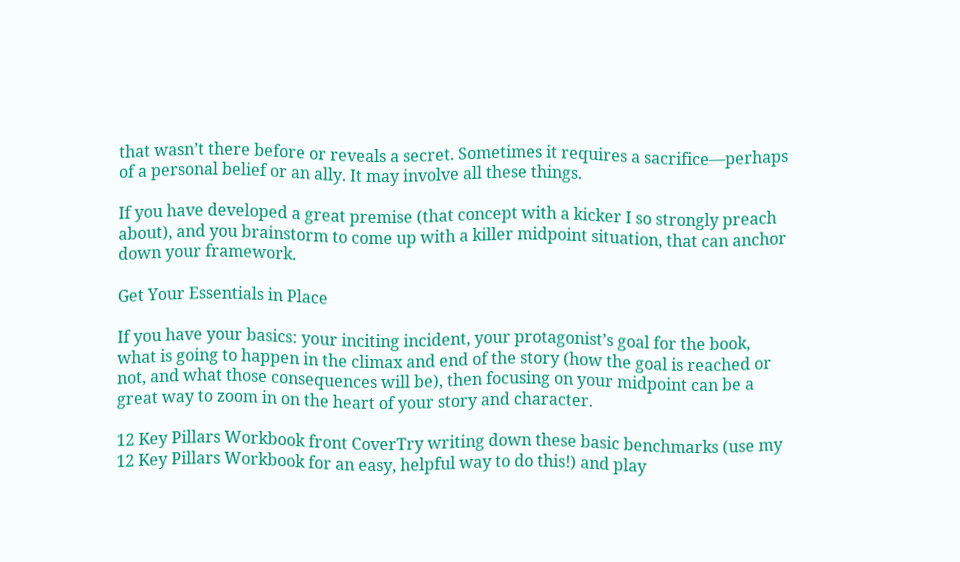that wasn’t there before or reveals a secret. Sometimes it requires a sacrifice—perhaps of a personal belief or an ally. It may involve all these things.

If you have developed a great premise (that concept with a kicker I so strongly preach about), and you brainstorm to come up with a killer midpoint situation, that can anchor down your framework.

Get Your Essentials in Place

If you have your basics: your inciting incident, your protagonist’s goal for the book, what is going to happen in the climax and end of the story (how the goal is reached or not, and what those consequences will be), then focusing on your midpoint can be a great way to zoom in on the heart of your story and character.

12 Key Pillars Workbook front CoverTry writing down these basic benchmarks (use my 12 Key Pillars Workbook for an easy, helpful way to do this!) and play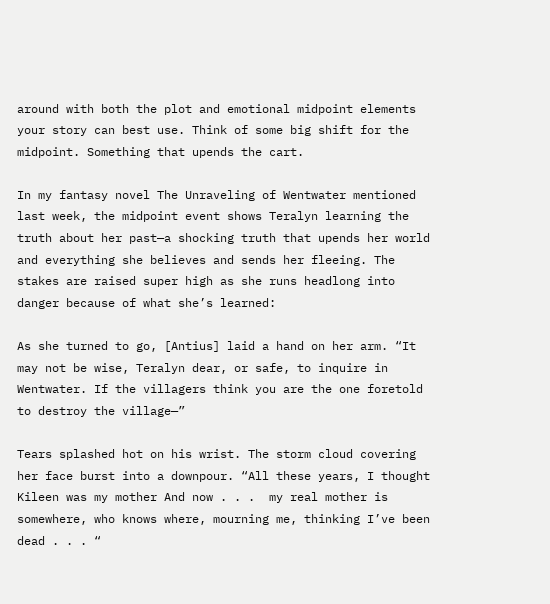around with both the plot and emotional midpoint elements your story can best use. Think of some big shift for the midpoint. Something that upends the cart.

In my fantasy novel The Unraveling of Wentwater mentioned last week, the midpoint event shows Teralyn learning the truth about her past—a shocking truth that upends her world and everything she believes and sends her fleeing. The stakes are raised super high as she runs headlong into danger because of what she’s learned:

As she turned to go, [Antius] laid a hand on her arm. “It may not be wise, Teralyn dear, or safe, to inquire in Wentwater. If the villagers think you are the one foretold to destroy the village—”

Tears splashed hot on his wrist. The storm cloud covering her face burst into a downpour. “All these years, I thought Kileen was my mother And now . . .  my real mother is somewhere, who knows where, mourning me, thinking I’ve been dead . . . “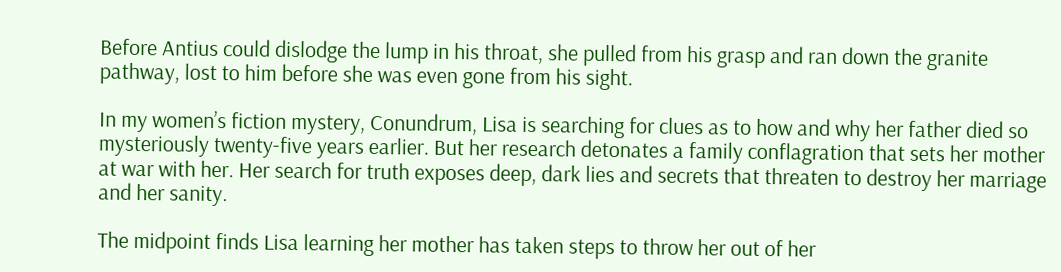Before Antius could dislodge the lump in his throat, she pulled from his grasp and ran down the granite pathway, lost to him before she was even gone from his sight.

In my women’s fiction mystery, Conundrum, Lisa is searching for clues as to how and why her father died so mysteriously twenty-five years earlier. But her research detonates a family conflagration that sets her mother at war with her. Her search for truth exposes deep, dark lies and secrets that threaten to destroy her marriage and her sanity.

The midpoint finds Lisa learning her mother has taken steps to throw her out of her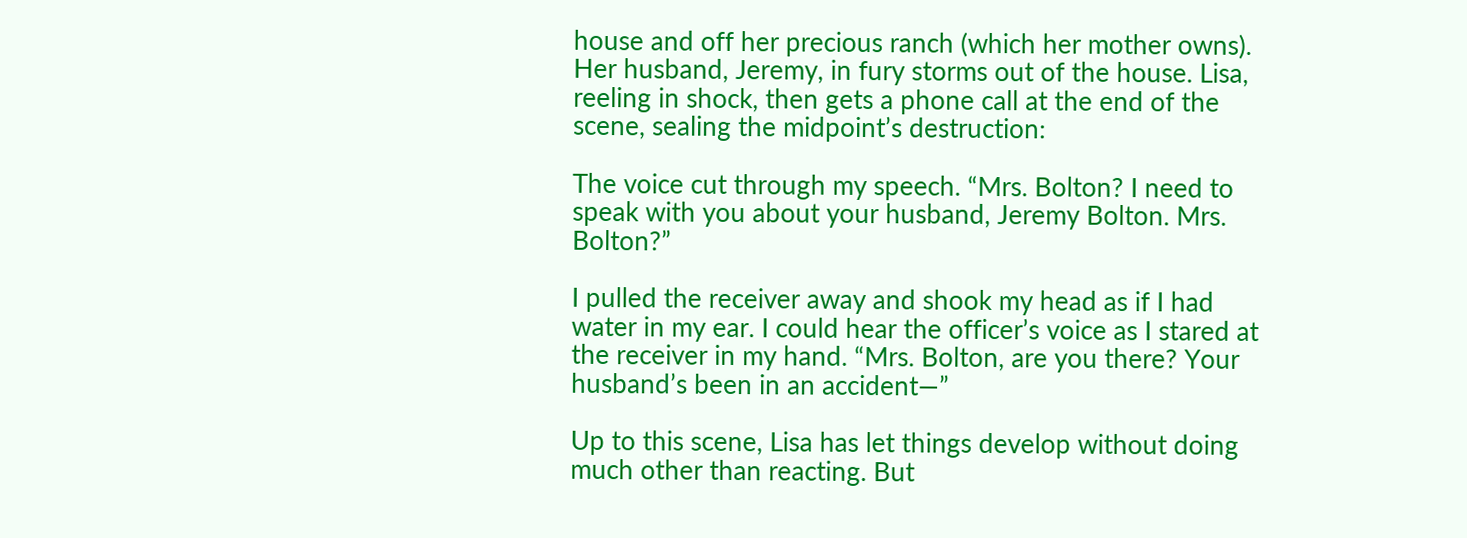house and off her precious ranch (which her mother owns). Her husband, Jeremy, in fury storms out of the house. Lisa, reeling in shock, then gets a phone call at the end of the scene, sealing the midpoint’s destruction:

The voice cut through my speech. “Mrs. Bolton? I need to speak with you about your husband, Jeremy Bolton. Mrs. Bolton?”

I pulled the receiver away and shook my head as if I had water in my ear. I could hear the officer’s voice as I stared at the receiver in my hand. “Mrs. Bolton, are you there? Your husband’s been in an accident—”

Up to this scene, Lisa has let things develop without doing much other than reacting. But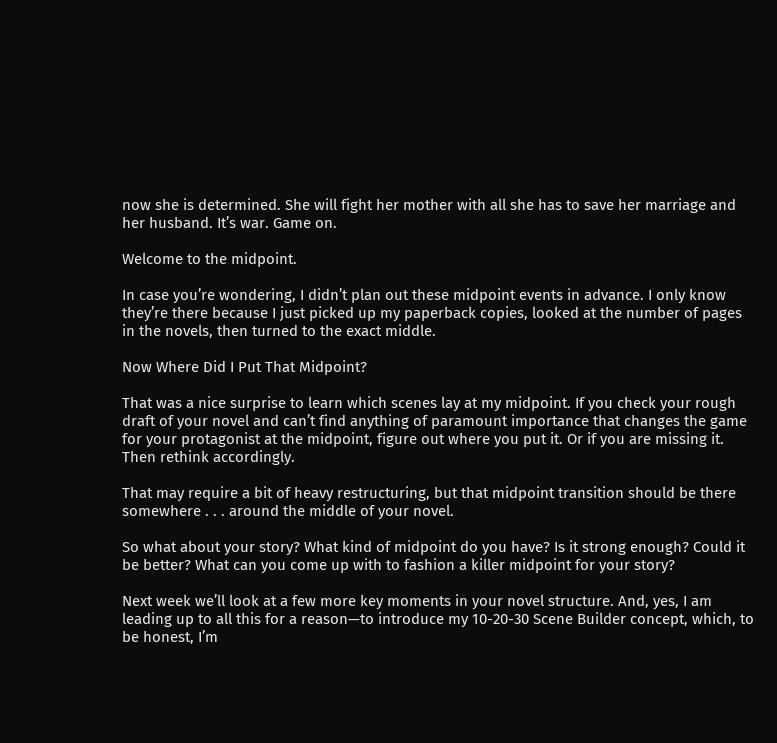now she is determined. She will fight her mother with all she has to save her marriage and her husband. It’s war. Game on.

Welcome to the midpoint.

In case you’re wondering, I didn’t plan out these midpoint events in advance. I only know they’re there because I just picked up my paperback copies, looked at the number of pages in the novels, then turned to the exact middle.

Now Where Did I Put That Midpoint?

That was a nice surprise to learn which scenes lay at my midpoint. If you check your rough draft of your novel and can’t find anything of paramount importance that changes the game for your protagonist at the midpoint, figure out where you put it. Or if you are missing it. Then rethink accordingly.

That may require a bit of heavy restructuring, but that midpoint transition should be there somewhere . . . around the middle of your novel.

So what about your story? What kind of midpoint do you have? Is it strong enough? Could it be better? What can you come up with to fashion a killer midpoint for your story?

Next week we’ll look at a few more key moments in your novel structure. And, yes, I am leading up to all this for a reason—to introduce my 10-20-30 Scene Builder concept, which, to be honest, I’m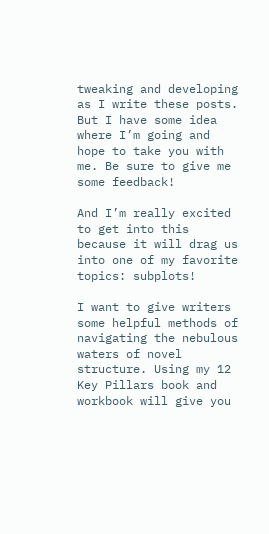tweaking and developing as I write these posts. But I have some idea where I’m going and hope to take you with me. Be sure to give me some feedback!

And I’m really excited to get into this because it will drag us into one of my favorite topics: subplots!

I want to give writers some helpful methods of navigating the nebulous waters of novel structure. Using my 12 Key Pillars book and workbook will give you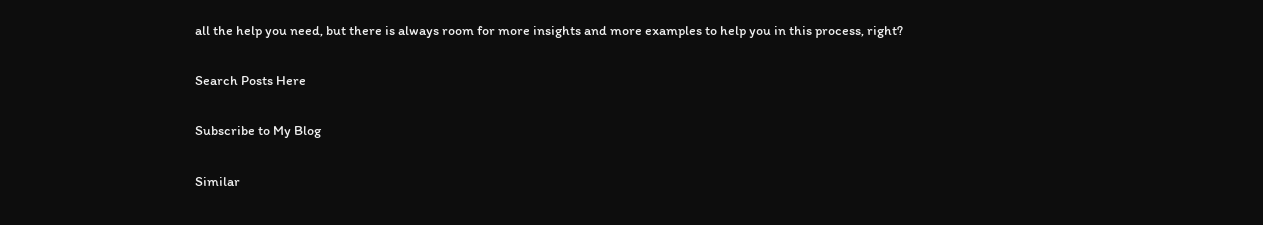all the help you need, but there is always room for more insights and more examples to help you in this process, right?

Search Posts Here

Subscribe to My Blog

Similar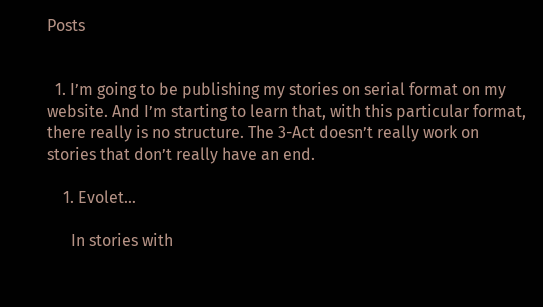Posts


  1. I’m going to be publishing my stories on serial format on my website. And I’m starting to learn that, with this particular format, there really is no structure. The 3-Act doesn’t really work on stories that don’t really have an end.

    1. Evolet…

      In stories with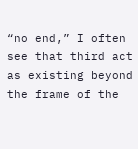“no end,” I often see that third act as existing beyond the frame of the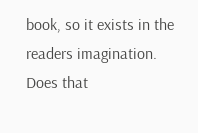book, so it exists in the readers imagination. Does that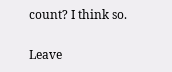count? I think so.

Leave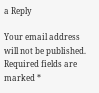a Reply

Your email address will not be published. Required fields are marked *